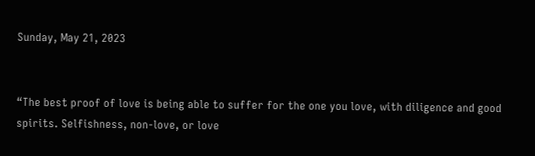Sunday, May 21, 2023


“The best proof of love is being able to suffer for the one you love, with diligence and good spirits. Selfishness, non-love, or love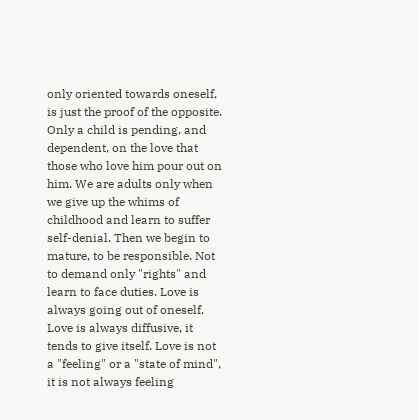only oriented towards oneself, is just the proof of the opposite. Only a child is pending, and dependent, on the love that those who love him pour out on him. We are adults only when we give up the whims of childhood and learn to suffer self-denial. Then we begin to mature, to be responsible. Not to demand only "rights" and learn to face duties. Love is always going out of oneself. Love is always diffusive, it tends to give itself. Love is not a "feeling" or a "state of mind", it is not always feeling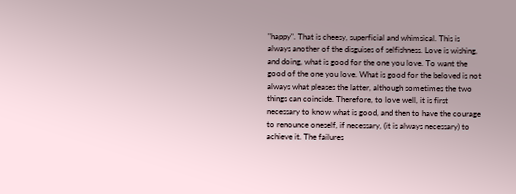"happy". That is cheesy, superficial and whimsical. This is always another of the disguises of selfishness. Love is wishing, and doing, what is good for the one you love. To want the good of the one you love. What is good for the beloved is not always what pleases the latter, although sometimes the two things can coincide. Therefore, to love well, it is first necessary to know what is good, and then to have the courage to renounce oneself, if necessary, (it is always necessary) to achieve it. The failures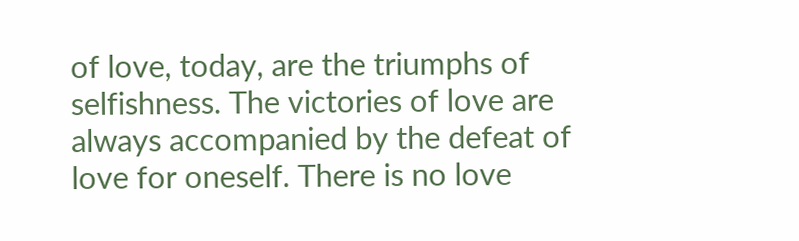of love, today, are the triumphs of selfishness. The victories of love are always accompanied by the defeat of love for oneself. There is no love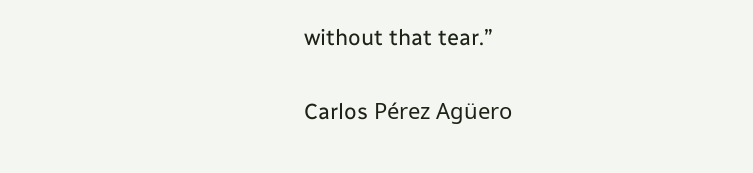without that tear.”

Carlos Pérez Agüero